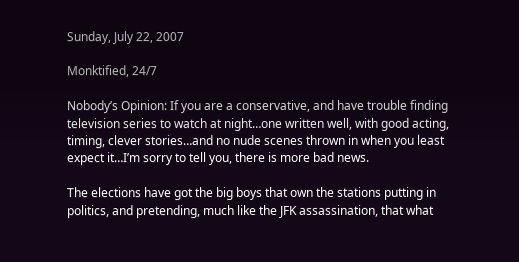Sunday, July 22, 2007

Monktified, 24/7

Nobody’s Opinion: If you are a conservative, and have trouble finding television series to watch at night…one written well, with good acting, timing, clever stories…and no nude scenes thrown in when you least expect it…I’m sorry to tell you, there is more bad news.

The elections have got the big boys that own the stations putting in politics, and pretending, much like the JFK assassination, that what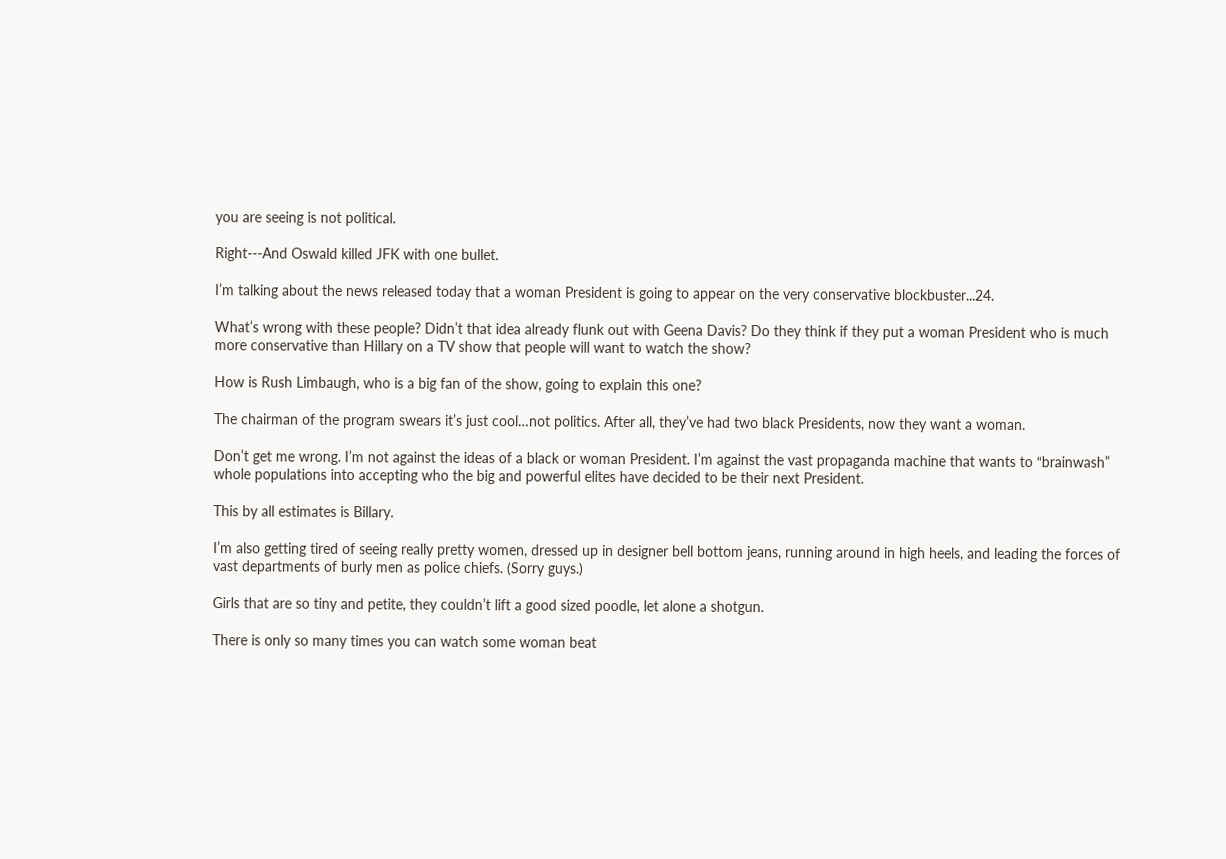you are seeing is not political.

Right---And Oswald killed JFK with one bullet.

I’m talking about the news released today that a woman President is going to appear on the very conservative blockbuster...24.

What’s wrong with these people? Didn’t that idea already flunk out with Geena Davis? Do they think if they put a woman President who is much more conservative than Hillary on a TV show that people will want to watch the show?

How is Rush Limbaugh, who is a big fan of the show, going to explain this one?

The chairman of the program swears it’s just cool…not politics. After all, they’ve had two black Presidents, now they want a woman.

Don’t get me wrong. I’m not against the ideas of a black or woman President. I’m against the vast propaganda machine that wants to “brainwash” whole populations into accepting who the big and powerful elites have decided to be their next President.

This by all estimates is Billary.

I’m also getting tired of seeing really pretty women, dressed up in designer bell bottom jeans, running around in high heels, and leading the forces of vast departments of burly men as police chiefs. (Sorry guys.)

Girls that are so tiny and petite, they couldn’t lift a good sized poodle, let alone a shotgun.

There is only so many times you can watch some woman beat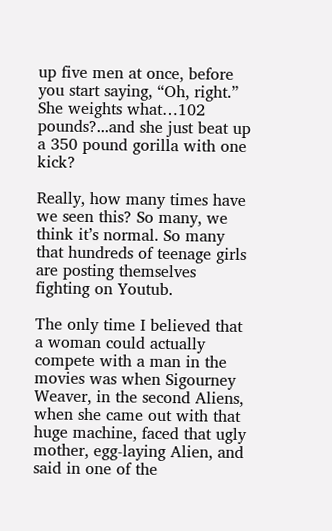up five men at once, before you start saying, “Oh, right.” She weights what…102 pounds?...and she just beat up a 350 pound gorilla with one kick?

Really, how many times have we seen this? So many, we think it’s normal. So many that hundreds of teenage girls are posting themselves fighting on Youtub.

The only time I believed that a woman could actually compete with a man in the movies was when Sigourney Weaver, in the second Aliens, when she came out with that huge machine, faced that ugly mother, egg-laying Alien, and said in one of the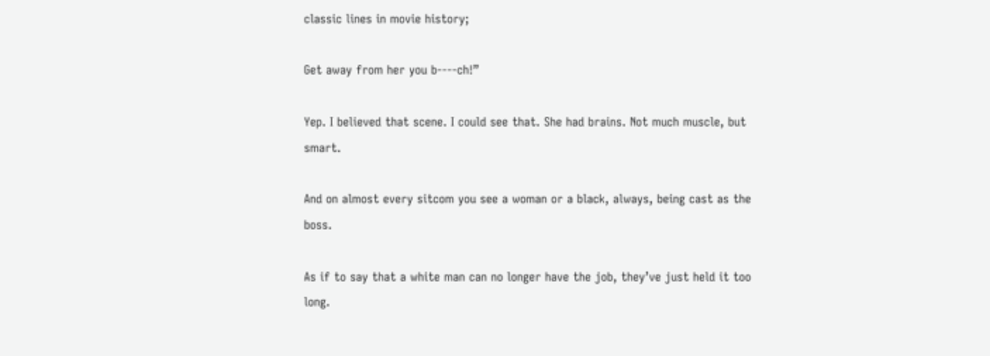classic lines in movie history;

Get away from her you b----ch!”

Yep. I believed that scene. I could see that. She had brains. Not much muscle, but smart.

And on almost every sitcom you see a woman or a black, always, being cast as the boss.

As if to say that a white man can no longer have the job, they’ve just held it too long.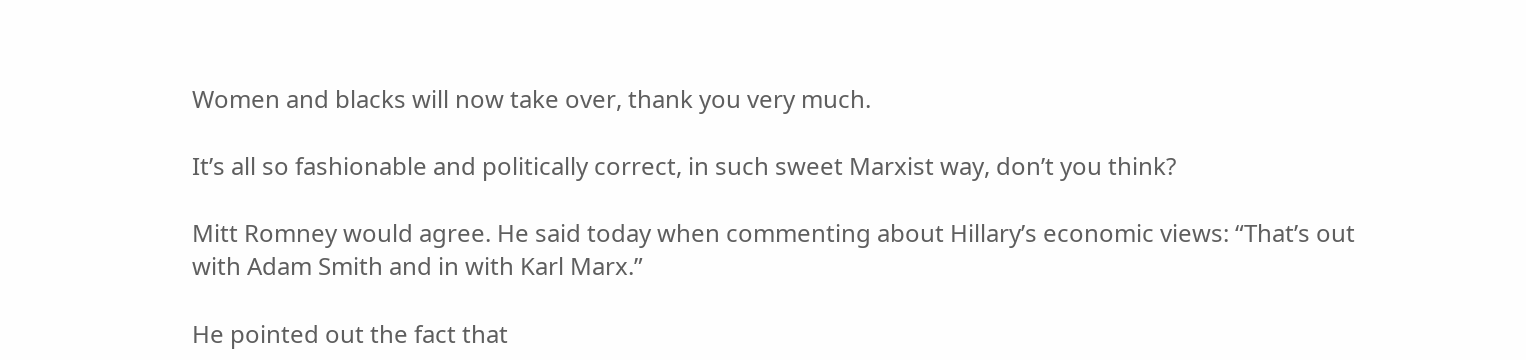Women and blacks will now take over, thank you very much.

It’s all so fashionable and politically correct, in such sweet Marxist way, don’t you think?

Mitt Romney would agree. He said today when commenting about Hillary’s economic views: “That’s out with Adam Smith and in with Karl Marx.”

He pointed out the fact that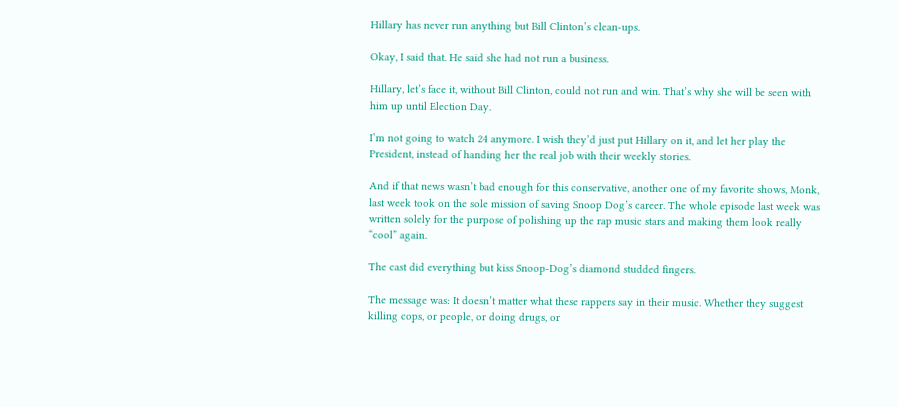Hillary has never run anything but Bill Clinton’s clean-ups.

Okay, I said that. He said she had not run a business.

Hillary, let’s face it, without Bill Clinton, could not run and win. That’s why she will be seen with him up until Election Day.

I’m not going to watch 24 anymore. I wish they’d just put Hillary on it, and let her play the President, instead of handing her the real job with their weekly stories.

And if that news wasn’t bad enough for this conservative, another one of my favorite shows, Monk, last week took on the sole mission of saving Snoop Dog’s career. The whole episode last week was written solely for the purpose of polishing up the rap music stars and making them look really “cool” again.

The cast did everything but kiss Snoop-Dog’s diamond studded fingers.

The message was: It doesn’t matter what these rappers say in their music. Whether they suggest killing cops, or people, or doing drugs, or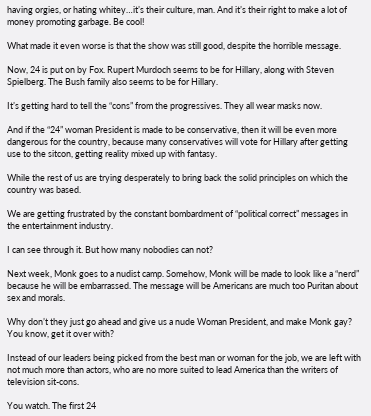having orgies, or hating whitey…it’s their culture, man. And it’s their right to make a lot of money promoting garbage. Be cool!

What made it even worse is that the show was still good, despite the horrible message.

Now, 24 is put on by Fox. Rupert Murdoch seems to be for Hillary, along with Steven Spielberg. The Bush family also seems to be for Hillary.

It’s getting hard to tell the “cons” from the progressives. They all wear masks now.

And if the “24” woman President is made to be conservative, then it will be even more dangerous for the country, because many conservatives will vote for Hillary after getting use to the sitcon, getting reality mixed up with fantasy.

While the rest of us are trying desperately to bring back the solid principles on which the country was based.

We are getting frustrated by the constant bombardment of “political correct” messages in the entertainment industry.

I can see through it. But how many nobodies can not?

Next week, Monk goes to a nudist camp. Somehow, Monk will be made to look like a “nerd” because he will be embarrassed. The message will be Americans are much too Puritan about sex and morals.

Why don’t they just go ahead and give us a nude Woman President, and make Monk gay? You know, get it over with?

Instead of our leaders being picked from the best man or woman for the job, we are left with not much more than actors, who are no more suited to lead America than the writers of television sit-cons.

You watch. The first 24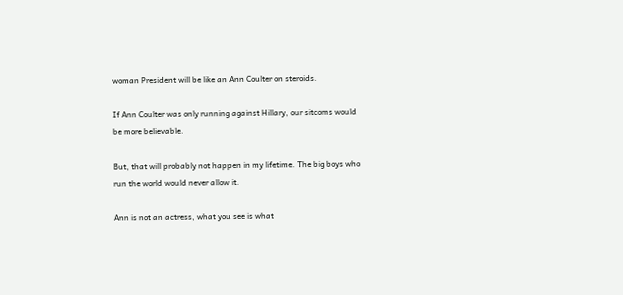woman President will be like an Ann Coulter on steroids.

If Ann Coulter was only running against Hillary, our sitcoms would be more believable.

But, that will probably not happen in my lifetime. The big boys who run the world would never allow it.

Ann is not an actress, what you see is what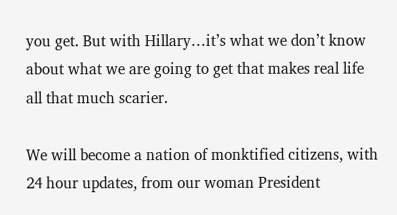you get. But with Hillary…it’s what we don’t know about what we are going to get that makes real life all that much scarier.

We will become a nation of monktified citizens, with 24 hour updates, from our woman President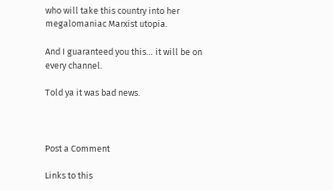who will take this country into her megalomaniac Marxist utopia.

And I guaranteed you this… it will be on every channel.

Told ya it was bad news.



Post a Comment

Links to this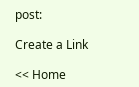post:

Create a Link

<< Home